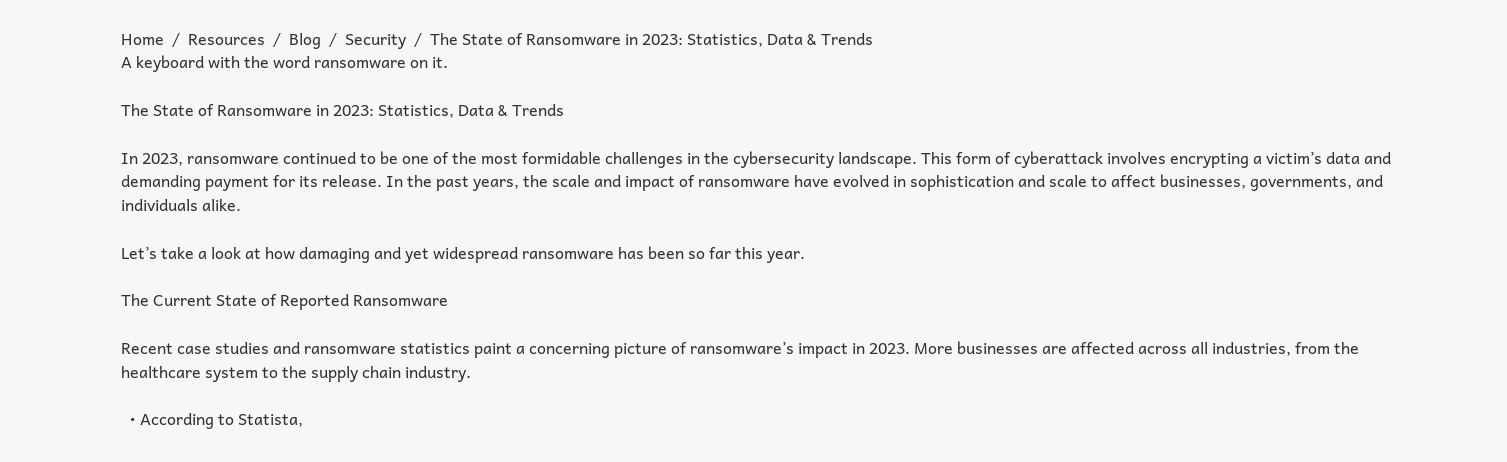Home  /  Resources  /  Blog  /  Security  /  The State of Ransomware in 2023: Statistics, Data & Trends
A keyboard with the word ransomware on it.

The State of Ransomware in 2023: Statistics, Data & Trends

In 2023, ransomware continued to be one of the most formidable challenges in the cybersecurity landscape. This form of cyberattack involves encrypting a victim’s data and demanding payment for its release. In the past years, the scale and impact of ransomware have evolved in sophistication and scale to affect businesses, governments, and individuals alike.

Let’s take a look at how damaging and yet widespread ransomware has been so far this year.

The Current State of Reported Ransomware

Recent case studies and ransomware statistics paint a concerning picture of ransomware’s impact in 2023. More businesses are affected across all industries, from the healthcare system to the supply chain industry.

  • According to Statista,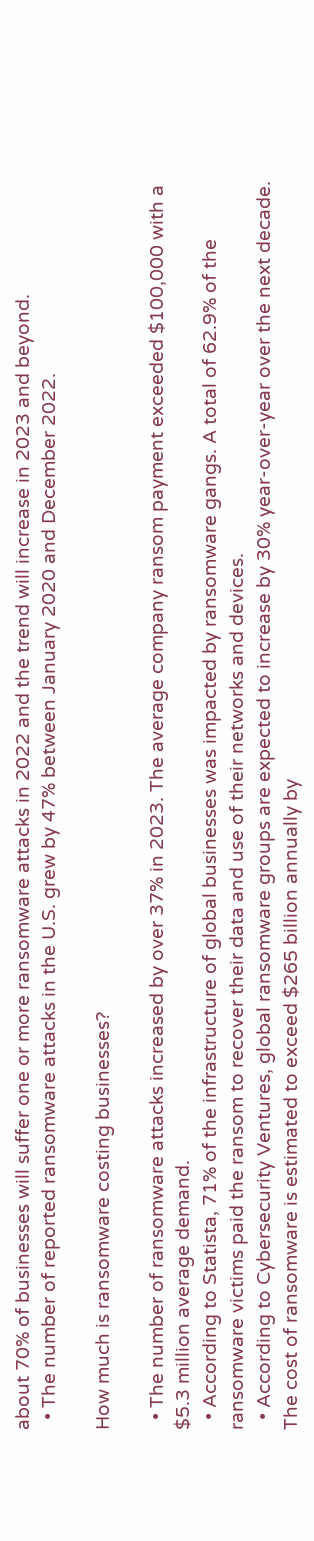about 70% of businesses will suffer one or more ransomware attacks in 2022 and the trend will increase in 2023 and beyond.
  • The number of reported ransomware attacks in the U.S. grew by 47% between January 2020 and December 2022.

How much is ransomware costing businesses?

  • The number of ransomware attacks increased by over 37% in 2023. The average company ransom payment exceeded $100,000 with a $5.3 million average demand.
  • According to Statista, 71% of the infrastructure of global businesses was impacted by ransomware gangs. A total of 62.9% of the ransomware victims paid the ransom to recover their data and use of their networks and devices.
  • According to Cybersecurity Ventures, global ransomware groups are expected to increase by 30% year-over-year over the next decade. The cost of ransomware is estimated to exceed $265 billion annually by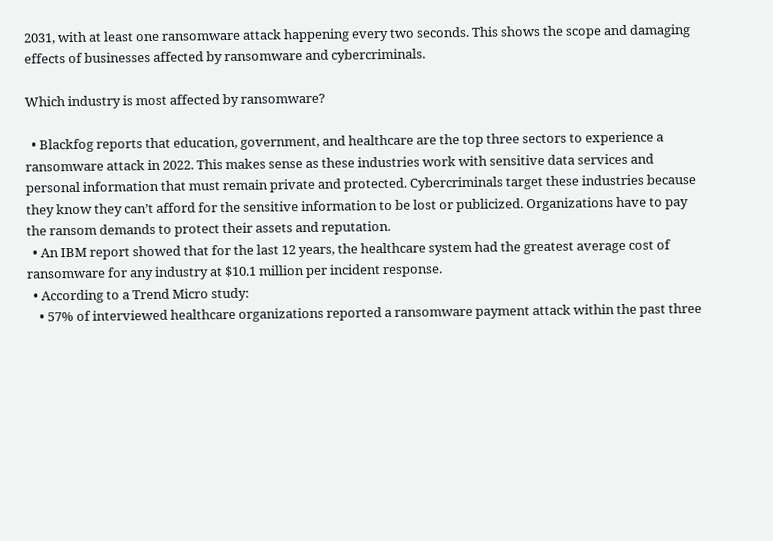2031, with at least one ransomware attack happening every two seconds. This shows the scope and damaging effects of businesses affected by ransomware and cybercriminals.

Which industry is most affected by ransomware?

  • Blackfog reports that education, government, and healthcare are the top three sectors to experience a ransomware attack in 2022. This makes sense as these industries work with sensitive data services and personal information that must remain private and protected. Cybercriminals target these industries because they know they can’t afford for the sensitive information to be lost or publicized. Organizations have to pay the ransom demands to protect their assets and reputation.
  • An IBM report showed that for the last 12 years, the healthcare system had the greatest average cost of ransomware for any industry at $10.1 million per incident response.
  • According to a Trend Micro study:
    • 57% of interviewed healthcare organizations reported a ransomware payment attack within the past three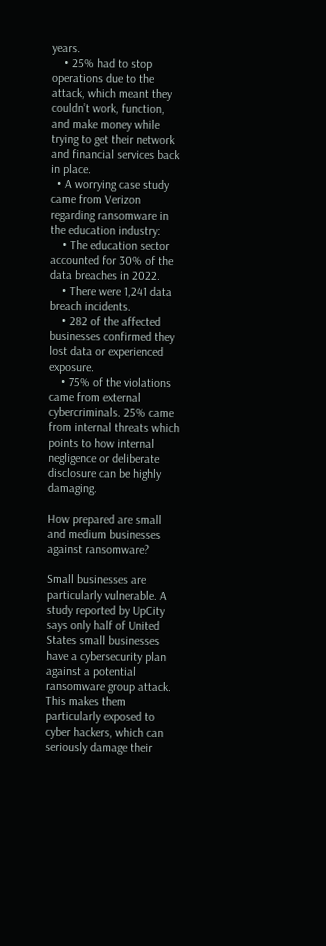years.
    • 25% had to stop operations due to the attack, which meant they couldn’t work, function, and make money while trying to get their network and financial services back in place.
  • A worrying case study came from Verizon regarding ransomware in the education industry:
    • The education sector accounted for 30% of the data breaches in 2022.
    • There were 1,241 data breach incidents.
    • 282 of the affected businesses confirmed they lost data or experienced exposure.
    • 75% of the violations came from external cybercriminals. 25% came from internal threats which points to how internal negligence or deliberate disclosure can be highly damaging.

How prepared are small and medium businesses against ransomware?

Small businesses are particularly vulnerable. A study reported by UpCity says only half of United States small businesses have a cybersecurity plan against a potential ransomware group attack. This makes them particularly exposed to cyber hackers, which can seriously damage their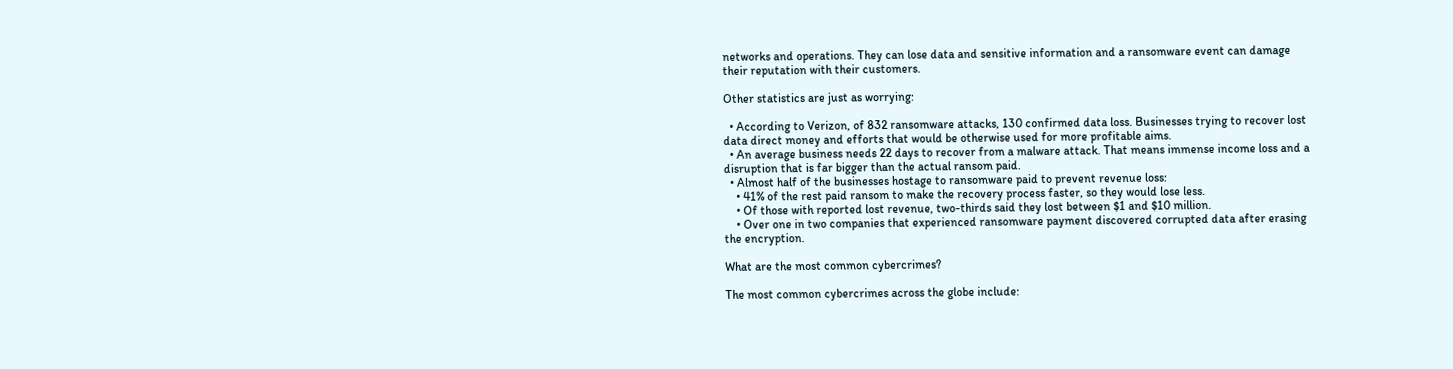networks and operations. They can lose data and sensitive information and a ransomware event can damage their reputation with their customers.

Other statistics are just as worrying:

  • According to Verizon, of 832 ransomware attacks, 130 confirmed data loss. Businesses trying to recover lost data direct money and efforts that would be otherwise used for more profitable aims.
  • An average business needs 22 days to recover from a malware attack. That means immense income loss and a disruption that is far bigger than the actual ransom paid.
  • Almost half of the businesses hostage to ransomware paid to prevent revenue loss:
    • 41% of the rest paid ransom to make the recovery process faster, so they would lose less.
    • Of those with reported lost revenue, two-thirds said they lost between $1 and $10 million.
    • Over one in two companies that experienced ransomware payment discovered corrupted data after erasing the encryption.

What are the most common cybercrimes?

The most common cybercrimes across the globe include: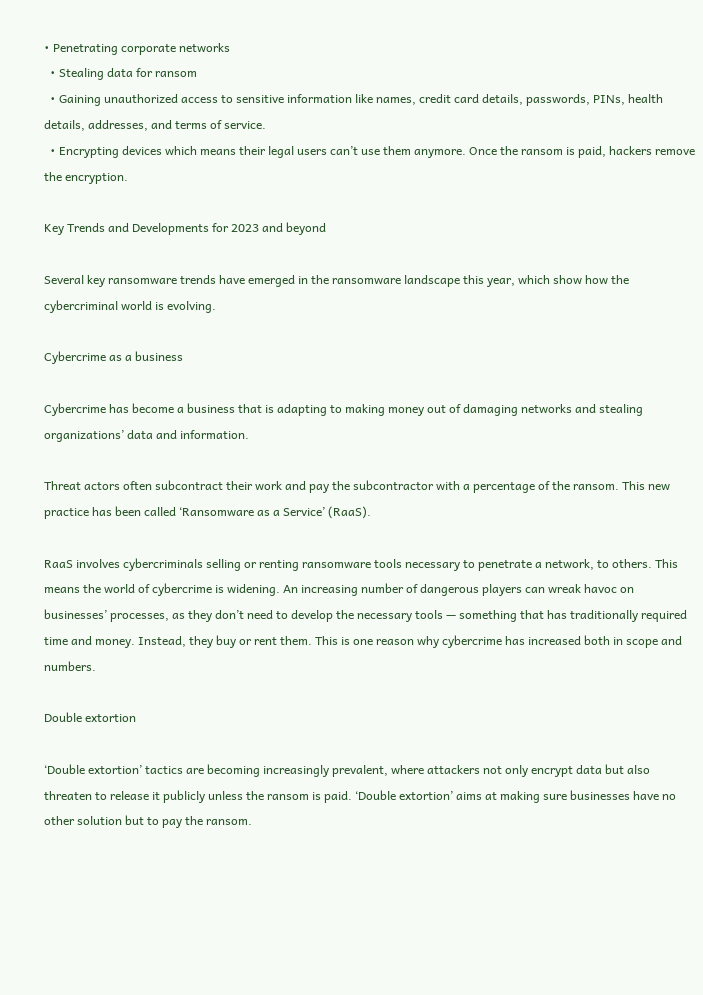• Penetrating corporate networks
  • Stealing data for ransom
  • Gaining unauthorized access to sensitive information like names, credit card details, passwords, PINs, health details, addresses, and terms of service.
  • Encrypting devices which means their legal users can’t use them anymore. Once the ransom is paid, hackers remove the encryption.

Key Trends and Developments for 2023 and beyond

Several key ransomware trends have emerged in the ransomware landscape this year, which show how the cybercriminal world is evolving.

Cybercrime as a business

Cybercrime has become a business that is adapting to making money out of damaging networks and stealing organizations’ data and information.

Threat actors often subcontract their work and pay the subcontractor with a percentage of the ransom. This new practice has been called ‘Ransomware as a Service’ (RaaS).

RaaS involves cybercriminals selling or renting ransomware tools necessary to penetrate a network, to others. This means the world of cybercrime is widening. An increasing number of dangerous players can wreak havoc on businesses’ processes, as they don’t need to develop the necessary tools — something that has traditionally required time and money. Instead, they buy or rent them. This is one reason why cybercrime has increased both in scope and numbers.

Double extortion

‘Double extortion’ tactics are becoming increasingly prevalent, where attackers not only encrypt data but also threaten to release it publicly unless the ransom is paid. ‘Double extortion’ aims at making sure businesses have no other solution but to pay the ransom.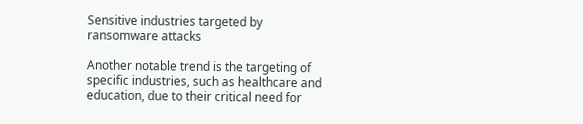Sensitive industries targeted by ransomware attacks

Another notable trend is the targeting of specific industries, such as healthcare and education, due to their critical need for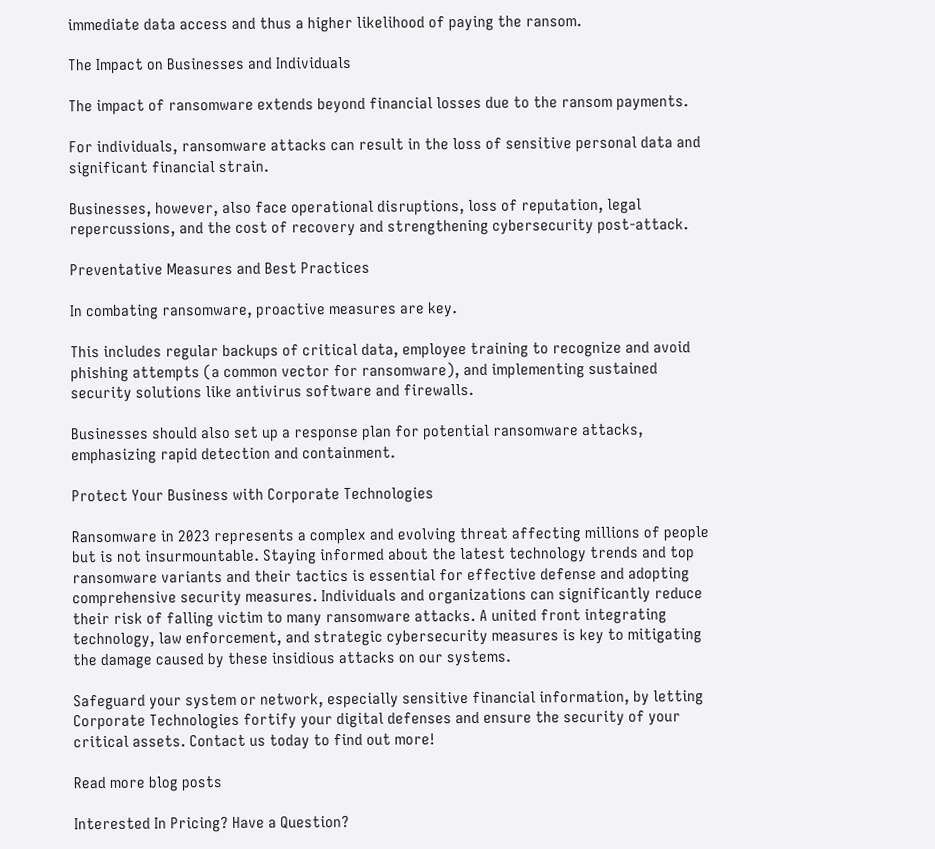immediate data access and thus a higher likelihood of paying the ransom.

The Impact on Businesses and Individuals

The impact of ransomware extends beyond financial losses due to the ransom payments.

For individuals, ransomware attacks can result in the loss of sensitive personal data and significant financial strain.

Businesses, however, also face operational disruptions, loss of reputation, legal repercussions, and the cost of recovery and strengthening cybersecurity post-attack.

Preventative Measures and Best Practices

In combating ransomware, proactive measures are key.

This includes regular backups of critical data, employee training to recognize and avoid phishing attempts (a common vector for ransomware), and implementing sustained security solutions like antivirus software and firewalls.

Businesses should also set up a response plan for potential ransomware attacks, emphasizing rapid detection and containment.

Protect Your Business with Corporate Technologies

Ransomware in 2023 represents a complex and evolving threat affecting millions of people but is not insurmountable. Staying informed about the latest technology trends and top ransomware variants and their tactics is essential for effective defense and adopting comprehensive security measures. Individuals and organizations can significantly reduce their risk of falling victim to many ransomware attacks. A united front integrating technology, law enforcement, and strategic cybersecurity measures is key to mitigating the damage caused by these insidious attacks on our systems.

Safeguard your system or network, especially sensitive financial information, by letting Corporate Technologies fortify your digital defenses and ensure the security of your critical assets. Contact us today to find out more!

Read more blog posts

Interested In Pricing? Have a Question?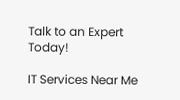Talk to an Expert Today!

IT Services Near Me